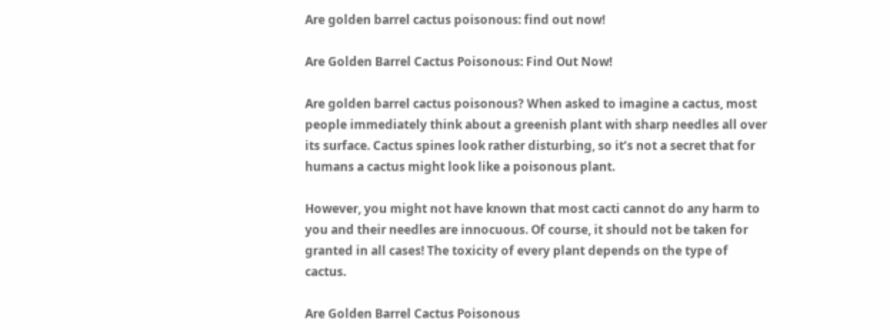Are golden barrel cactus poisonous: find out now!

Are Golden Barrel Cactus Poisonous: Find Out Now!

Are golden barrel cactus poisonous? When asked to imagine a cactus, most people immediately think about a greenish plant with sharp needles all over its surface. Cactus spines look rather disturbing, so it’s not a secret that for humans a cactus might look like a poisonous plant.

However, you might not have known that most cacti cannot do any harm to you and their needles are innocuous. Of course, it should not be taken for granted in all cases! The toxicity of every plant depends on the type of cactus.

Are Golden Barrel Cactus Poisonous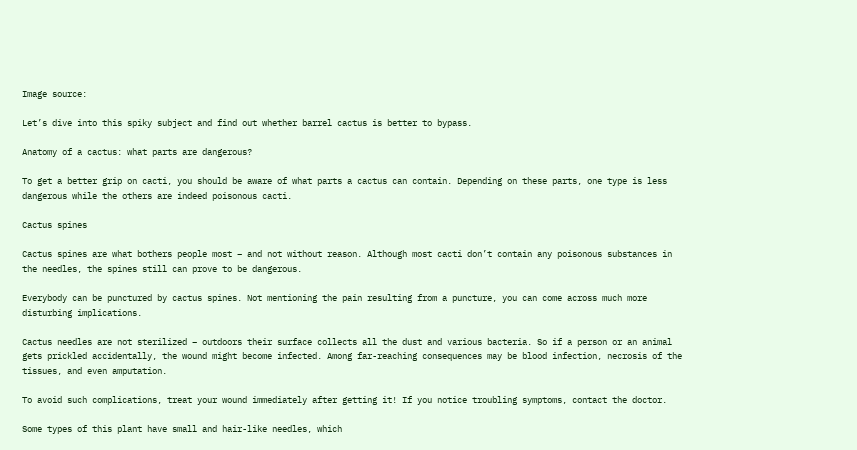Image source:

Let’s dive into this spiky subject and find out whether barrel cactus is better to bypass.

Anatomy of a cactus: what parts are dangerous?

To get a better grip on cacti, you should be aware of what parts a cactus can contain. Depending on these parts, one type is less dangerous while the others are indeed poisonous cacti.

Cactus spines

Cactus spines are what bothers people most – and not without reason. Although most cacti don’t contain any poisonous substances in the needles, the spines still can prove to be dangerous.

Everybody can be punctured by cactus spines. Not mentioning the pain resulting from a puncture, you can come across much more disturbing implications.

Cactus needles are not sterilized – outdoors their surface collects all the dust and various bacteria. So if a person or an animal gets prickled accidentally, the wound might become infected. Among far-reaching consequences may be blood infection, necrosis of the tissues, and even amputation.

To avoid such complications, treat your wound immediately after getting it! If you notice troubling symptoms, contact the doctor.

Some types of this plant have small and hair-like needles, which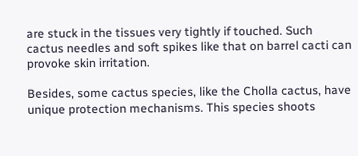are stuck in the tissues very tightly if touched. Such cactus needles and soft spikes like that on barrel cacti can provoke skin irritation.

Besides, some cactus species, like the Cholla cactus, have unique protection mechanisms. This species shoots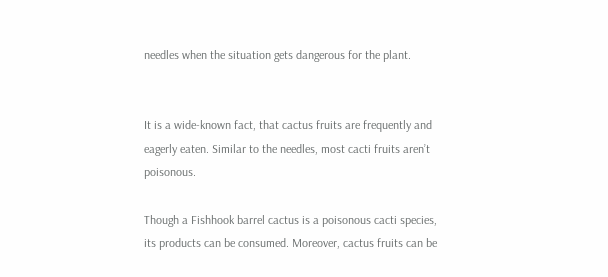needles when the situation gets dangerous for the plant.


It is a wide-known fact, that cactus fruits are frequently and eagerly eaten. Similar to the needles, most cacti fruits aren’t poisonous.

Though a Fishhook barrel cactus is a poisonous cacti species, its products can be consumed. Moreover, cactus fruits can be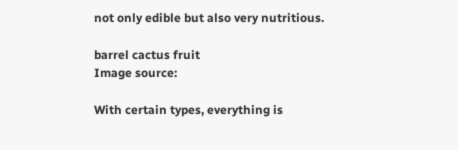not only edible but also very nutritious.

barrel cactus fruit
Image source:

With certain types, everything is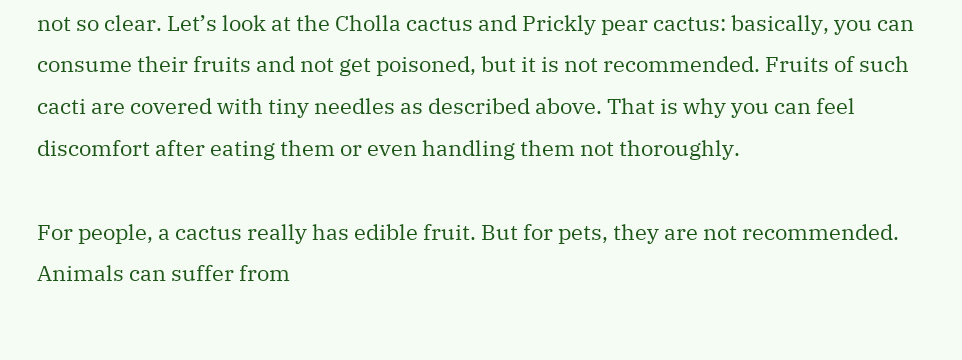not so clear. Let’s look at the Cholla cactus and Prickly pear cactus: basically, you can consume their fruits and not get poisoned, but it is not recommended. Fruits of such cacti are covered with tiny needles as described above. That is why you can feel discomfort after eating them or even handling them not thoroughly.

For people, a cactus really has edible fruit. But for pets, they are not recommended. Animals can suffer from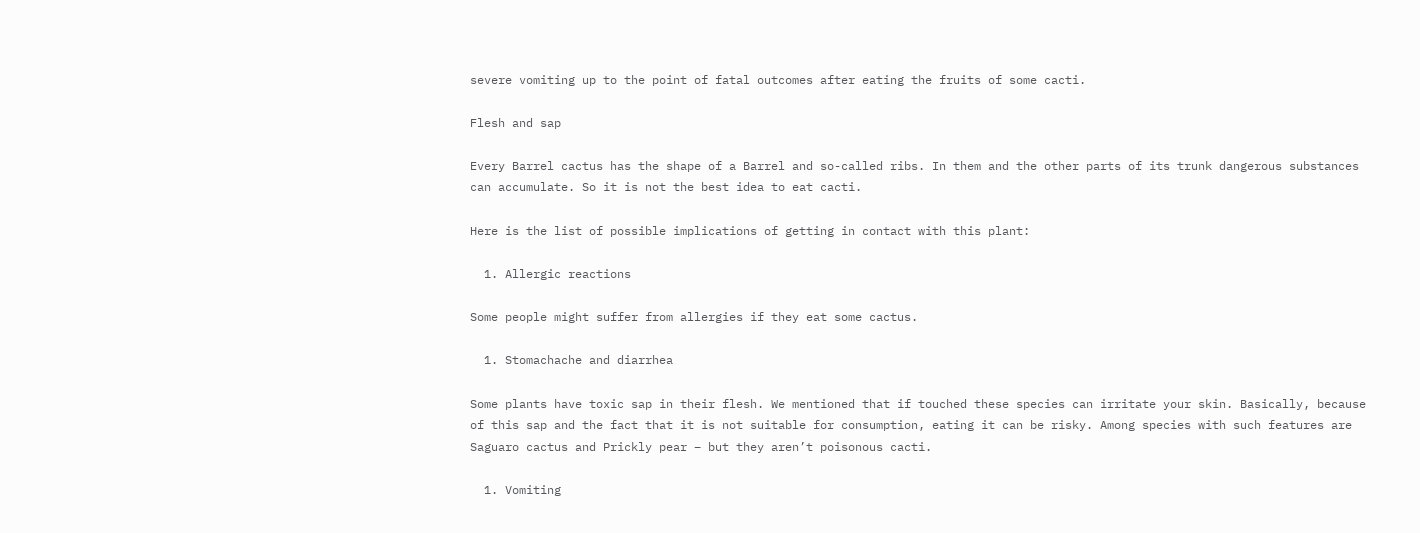severe vomiting up to the point of fatal outcomes after eating the fruits of some cacti.

Flesh and sap

Every Barrel cactus has the shape of a Barrel and so-called ribs. In them and the other parts of its trunk dangerous substances can accumulate. So it is not the best idea to eat cacti.

Here is the list of possible implications of getting in contact with this plant:

  1. Allergic reactions

Some people might suffer from allergies if they eat some cactus.

  1. Stomachache and diarrhea

Some plants have toxic sap in their flesh. We mentioned that if touched these species can irritate your skin. Basically, because of this sap and the fact that it is not suitable for consumption, eating it can be risky. Among species with such features are Saguaro cactus and Prickly pear – but they aren’t poisonous cacti.

  1. Vomiting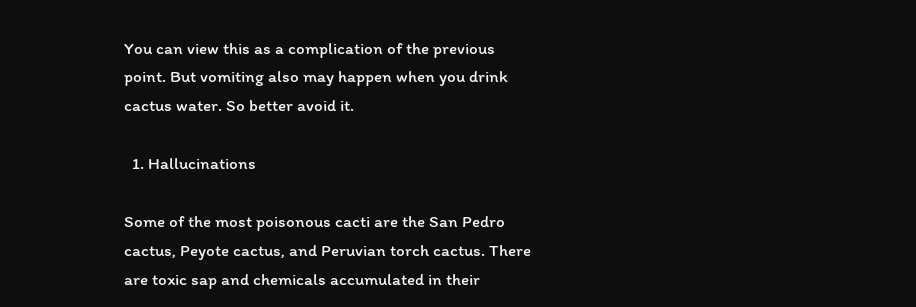You can view this as a complication of the previous point. But vomiting also may happen when you drink cactus water. So better avoid it.

  1. Hallucinations

Some of the most poisonous cacti are the San Pedro cactus, Peyote cactus, and Peruvian torch cactus. There are toxic sap and chemicals accumulated in their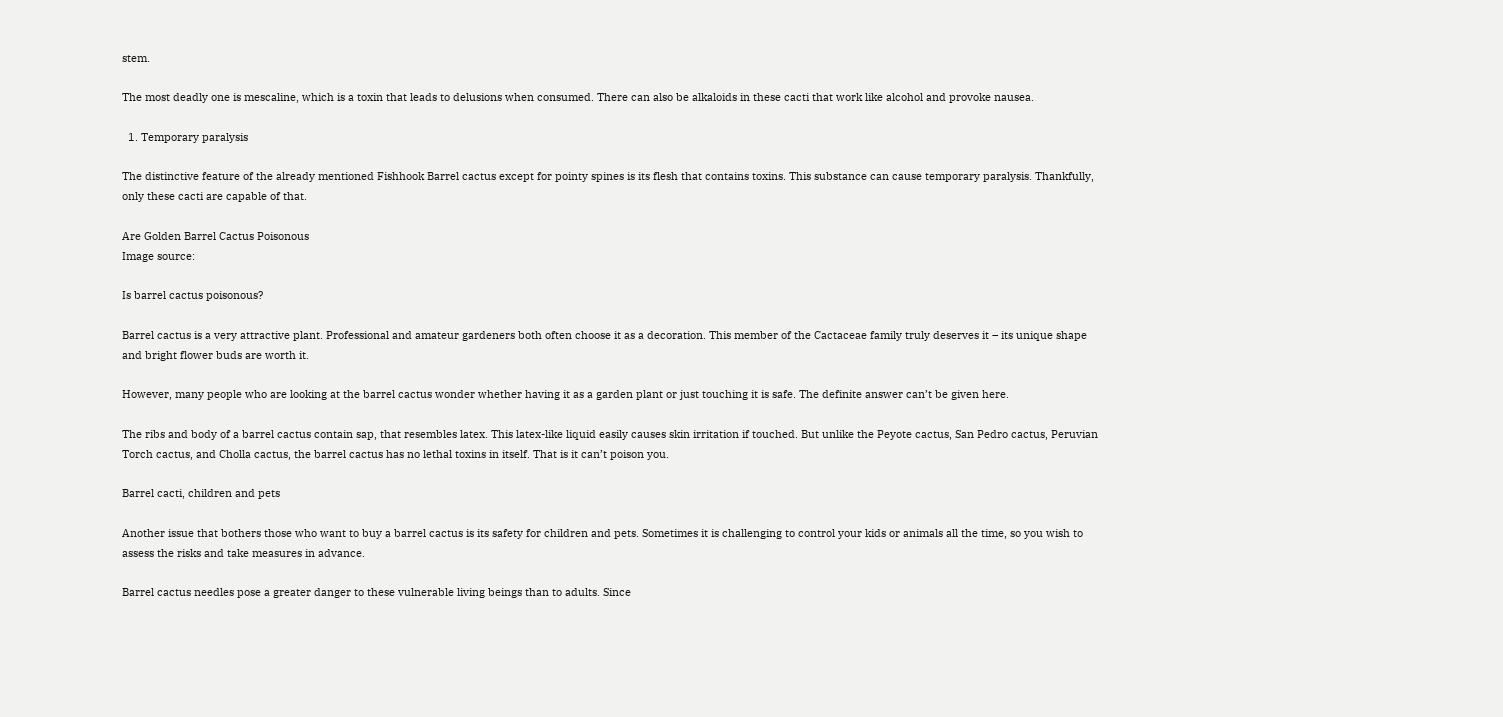stem.

The most deadly one is mescaline, which is a toxin that leads to delusions when consumed. There can also be alkaloids in these cacti that work like alcohol and provoke nausea.

  1. Temporary paralysis

The distinctive feature of the already mentioned Fishhook Barrel cactus except for pointy spines is its flesh that contains toxins. This substance can cause temporary paralysis. Thankfully, only these cacti are capable of that.

Are Golden Barrel Cactus Poisonous
Image source:

Is barrel cactus poisonous?

Barrel cactus is a very attractive plant. Professional and amateur gardeners both often choose it as a decoration. This member of the Cactaceae family truly deserves it – its unique shape and bright flower buds are worth it.

However, many people who are looking at the barrel cactus wonder whether having it as a garden plant or just touching it is safe. The definite answer can’t be given here.

The ribs and body of a barrel cactus contain sap, that resembles latex. This latex-like liquid easily causes skin irritation if touched. But unlike the Peyote cactus, San Pedro cactus, Peruvian Torch cactus, and Cholla cactus, the barrel cactus has no lethal toxins in itself. That is it can’t poison you.

Barrel cacti, children and pets

Another issue that bothers those who want to buy a barrel cactus is its safety for children and pets. Sometimes it is challenging to control your kids or animals all the time, so you wish to assess the risks and take measures in advance.

Barrel cactus needles pose a greater danger to these vulnerable living beings than to adults. Since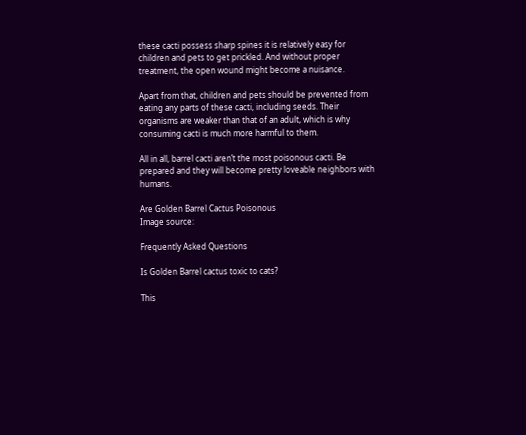these cacti possess sharp spines it is relatively easy for children and pets to get prickled. And without proper treatment, the open wound might become a nuisance.

Apart from that, children and pets should be prevented from eating any parts of these cacti, including seeds. Their organisms are weaker than that of an adult, which is why consuming cacti is much more harmful to them.

All in all, barrel cacti aren’t the most poisonous cacti. Be prepared and they will become pretty loveable neighbors with humans.

Are Golden Barrel Cactus Poisonous
Image source:

Frequently Asked Questions

Is Golden Barrel cactus toxic to cats?

This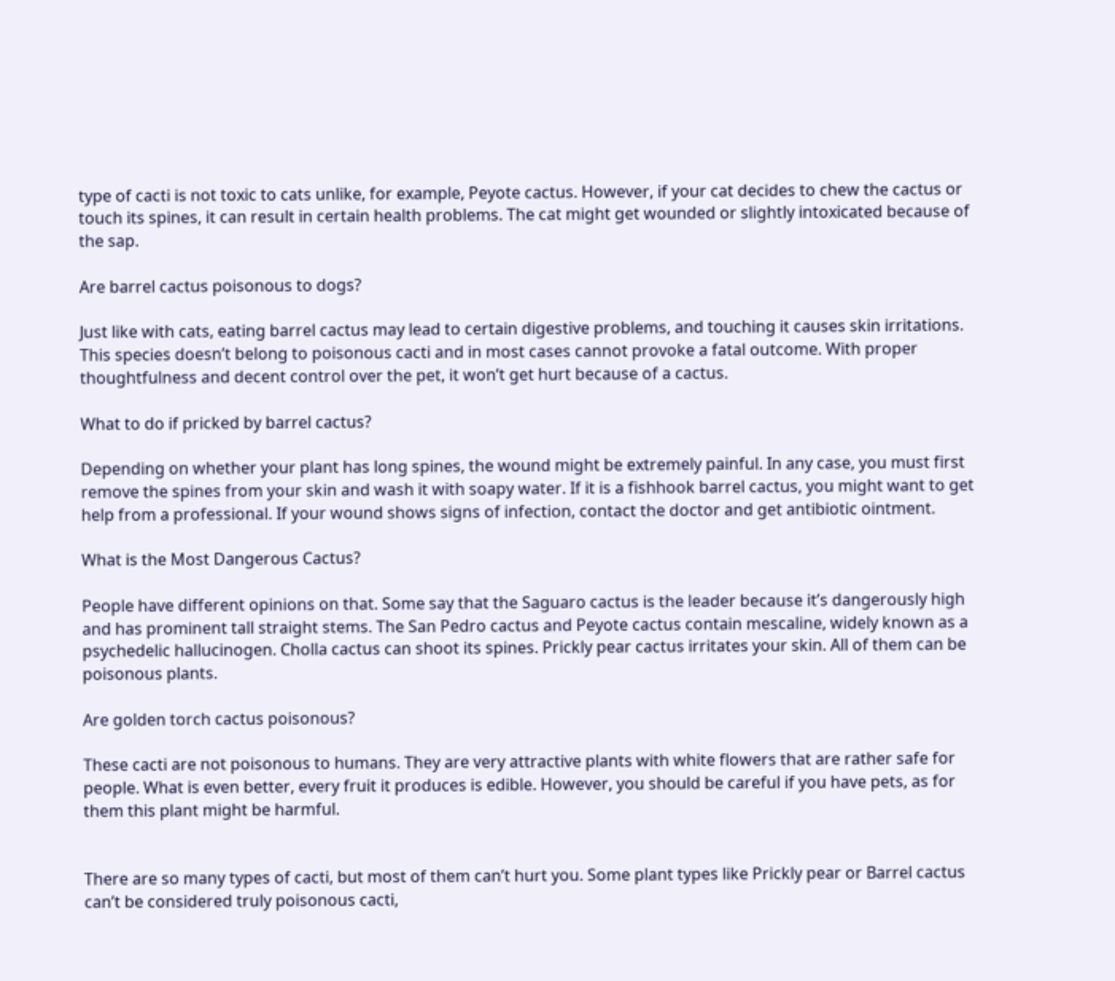type of cacti is not toxic to cats unlike, for example, Peyote cactus. However, if your cat decides to chew the cactus or touch its spines, it can result in certain health problems. The cat might get wounded or slightly intoxicated because of the sap.

Are barrel cactus poisonous to dogs?

Just like with cats, eating barrel cactus may lead to certain digestive problems, and touching it causes skin irritations. This species doesn’t belong to poisonous cacti and in most cases cannot provoke a fatal outcome. With proper thoughtfulness and decent control over the pet, it won’t get hurt because of a cactus.

What to do if pricked by barrel cactus?

Depending on whether your plant has long spines, the wound might be extremely painful. In any case, you must first remove the spines from your skin and wash it with soapy water. If it is a fishhook barrel cactus, you might want to get help from a professional. If your wound shows signs of infection, contact the doctor and get antibiotic ointment.

What is the Most Dangerous Cactus?

People have different opinions on that. Some say that the Saguaro cactus is the leader because it’s dangerously high and has prominent tall straight stems. The San Pedro cactus and Peyote cactus contain mescaline, widely known as a psychedelic hallucinogen. Cholla cactus can shoot its spines. Prickly pear cactus irritates your skin. All of them can be poisonous plants.

Are golden torch cactus poisonous?

These cacti are not poisonous to humans. They are very attractive plants with white flowers that are rather safe for people. What is even better, every fruit it produces is edible. However, you should be careful if you have pets, as for them this plant might be harmful.


There are so many types of cacti, but most of them can’t hurt you. Some plant types like Prickly pear or Barrel cactus can’t be considered truly poisonous cacti,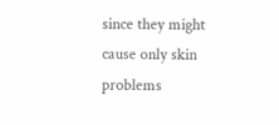since they might cause only skin problems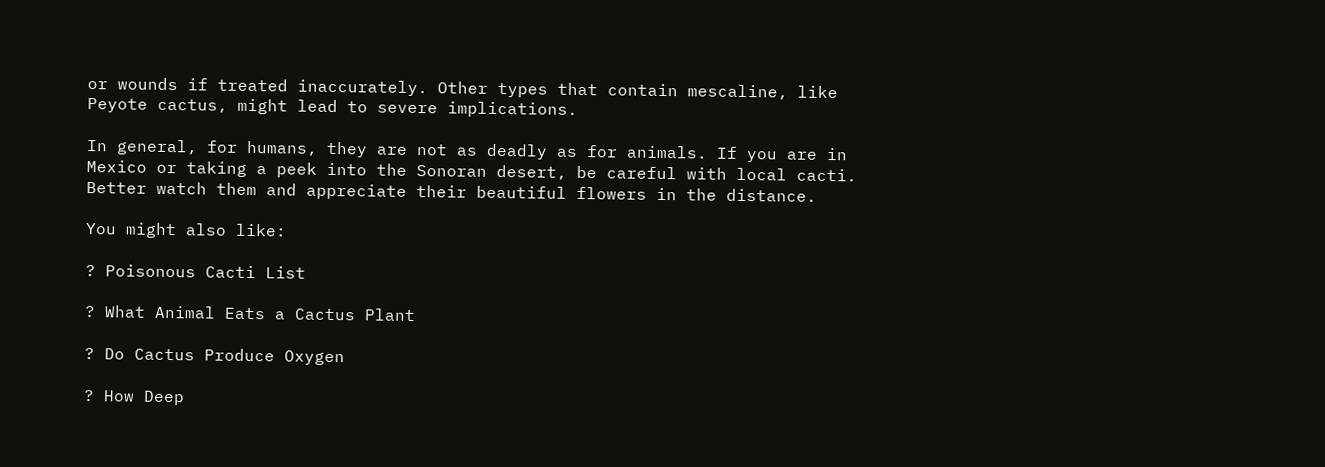or wounds if treated inaccurately. Other types that contain mescaline, like Peyote cactus, might lead to severe implications.

In general, for humans, they are not as deadly as for animals. If you are in Mexico or taking a peek into the Sonoran desert, be careful with local cacti. Better watch them and appreciate their beautiful flowers in the distance.

You might also like:

? Poisonous Cacti List

? What Animal Eats a Cactus Plant

? Do Cactus Produce Oxygen

? How Deep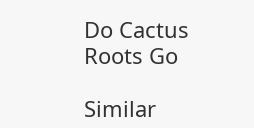Do Cactus Roots Go

Similar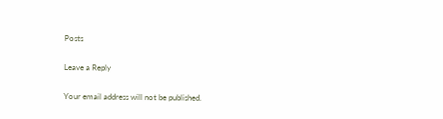Posts

Leave a Reply

Your email address will not be published.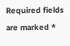Required fields are marked *